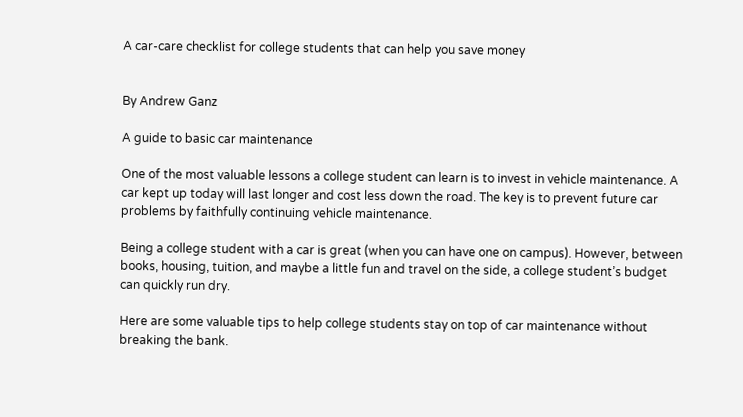A car-care checklist for college students that can help you save money


By Andrew Ganz

A guide to basic car maintenance

One of the most valuable lessons a college student can learn is to invest in vehicle maintenance. A car kept up today will last longer and cost less down the road. The key is to prevent future car problems by faithfully continuing vehicle maintenance.

Being a college student with a car is great (when you can have one on campus). However, between books, housing, tuition, and maybe a little fun and travel on the side, a college student’s budget can quickly run dry.

Here are some valuable tips to help college students stay on top of car maintenance without breaking the bank.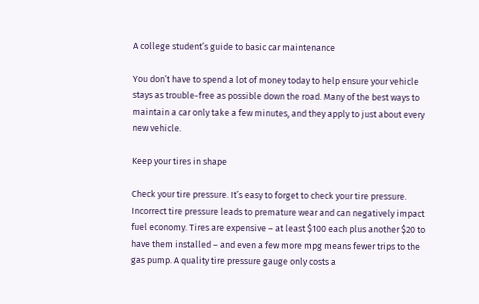A college student’s guide to basic car maintenance

You don’t have to spend a lot of money today to help ensure your vehicle stays as trouble-free as possible down the road. Many of the best ways to maintain a car only take a few minutes, and they apply to just about every new vehicle.

Keep your tires in shape

Check your tire pressure. It’s easy to forget to check your tire pressure. Incorrect tire pressure leads to premature wear and can negatively impact fuel economy. Tires are expensive – at least $100 each plus another $20 to have them installed – and even a few more mpg means fewer trips to the gas pump. A quality tire pressure gauge only costs a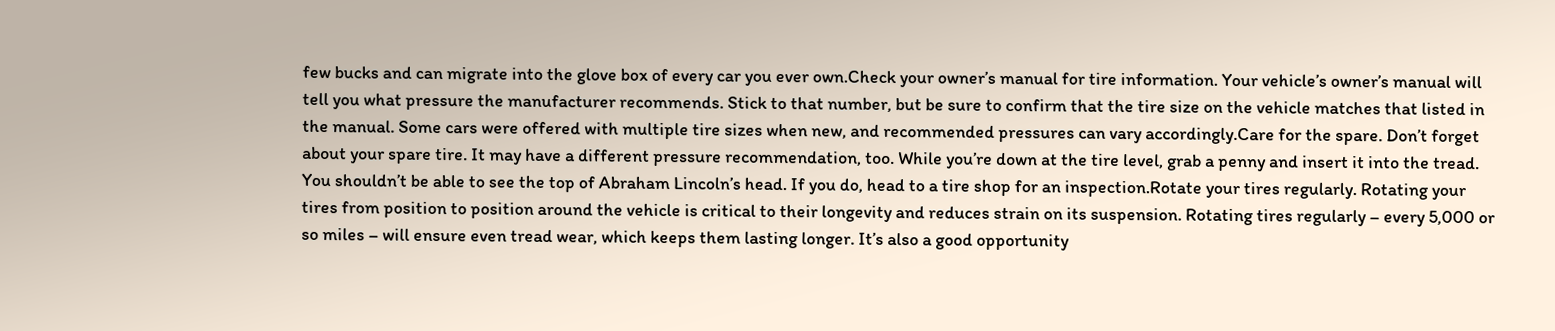few bucks and can migrate into the glove box of every car you ever own.Check your owner’s manual for tire information. Your vehicle’s owner’s manual will tell you what pressure the manufacturer recommends. Stick to that number, but be sure to confirm that the tire size on the vehicle matches that listed in the manual. Some cars were offered with multiple tire sizes when new, and recommended pressures can vary accordingly.Care for the spare. Don’t forget about your spare tire. It may have a different pressure recommendation, too. While you’re down at the tire level, grab a penny and insert it into the tread. You shouldn’t be able to see the top of Abraham Lincoln’s head. If you do, head to a tire shop for an inspection.Rotate your tires regularly. Rotating your tires from position to position around the vehicle is critical to their longevity and reduces strain on its suspension. Rotating tires regularly – every 5,000 or so miles – will ensure even tread wear, which keeps them lasting longer. It’s also a good opportunity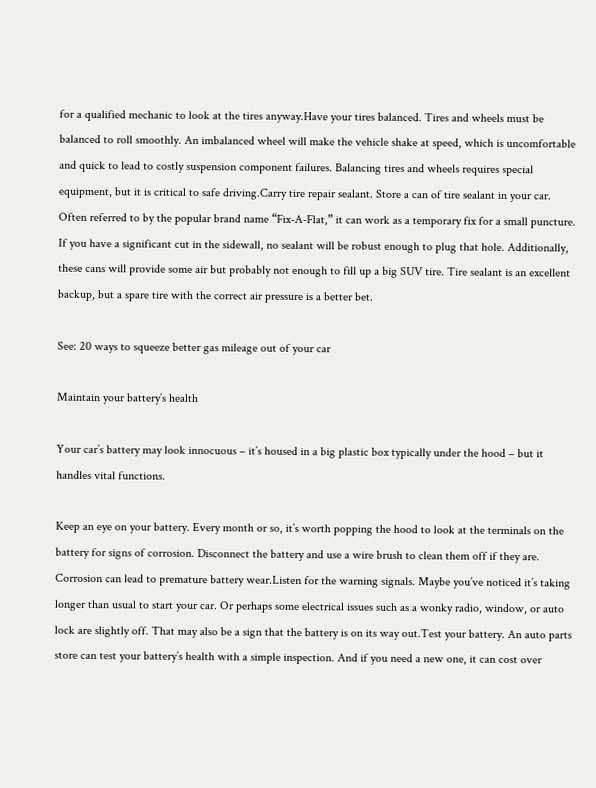for a qualified mechanic to look at the tires anyway.Have your tires balanced. Tires and wheels must be balanced to roll smoothly. An imbalanced wheel will make the vehicle shake at speed, which is uncomfortable and quick to lead to costly suspension component failures. Balancing tires and wheels requires special equipment, but it is critical to safe driving.Carry tire repair sealant. Store a can of tire sealant in your car. Often referred to by the popular brand name “Fix-A-Flat,” it can work as a temporary fix for a small puncture. If you have a significant cut in the sidewall, no sealant will be robust enough to plug that hole. Additionally, these cans will provide some air but probably not enough to fill up a big SUV tire. Tire sealant is an excellent backup, but a spare tire with the correct air pressure is a better bet.

See: 20 ways to squeeze better gas mileage out of your car

Maintain your battery’s health

Your car’s battery may look innocuous – it’s housed in a big plastic box typically under the hood – but it handles vital functions.

Keep an eye on your battery. Every month or so, it’s worth popping the hood to look at the terminals on the battery for signs of corrosion. Disconnect the battery and use a wire brush to clean them off if they are. Corrosion can lead to premature battery wear.Listen for the warning signals. Maybe you’ve noticed it’s taking longer than usual to start your car. Or perhaps some electrical issues such as a wonky radio, window, or auto lock are slightly off. That may also be a sign that the battery is on its way out.Test your battery. An auto parts store can test your battery’s health with a simple inspection. And if you need a new one, it can cost over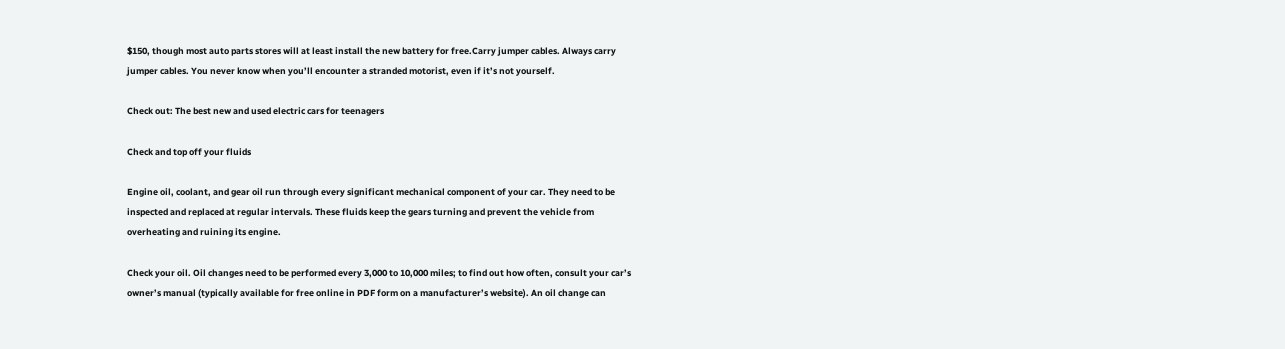$150, though most auto parts stores will at least install the new battery for free.Carry jumper cables. Always carry jumper cables. You never know when you’ll encounter a stranded motorist, even if it’s not yourself.

Check out: The best new and used electric cars for teenagers

Check and top off your fluids

Engine oil, coolant, and gear oil run through every significant mechanical component of your car. They need to be inspected and replaced at regular intervals. These fluids keep the gears turning and prevent the vehicle from overheating and ruining its engine.

Check your oil. Oil changes need to be performed every 3,000 to 10,000 miles; to find out how often, consult your car’s owner’s manual (typically available for free online in PDF form on a manufacturer’s website). An oil change can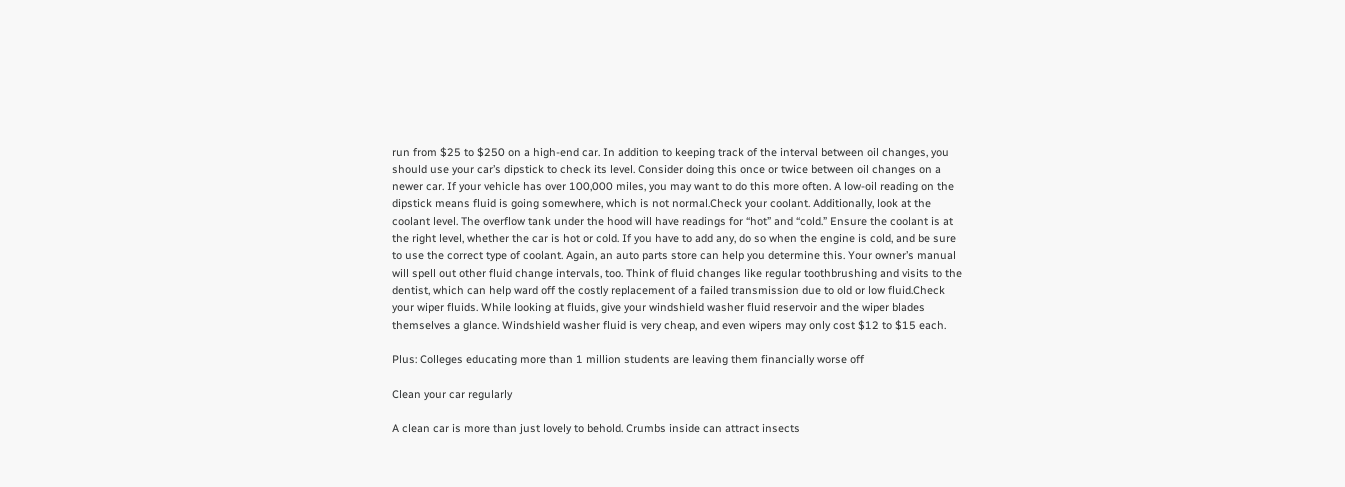run from $25 to $250 on a high-end car. In addition to keeping track of the interval between oil changes, you should use your car’s dipstick to check its level. Consider doing this once or twice between oil changes on a newer car. If your vehicle has over 100,000 miles, you may want to do this more often. A low-oil reading on the dipstick means fluid is going somewhere, which is not normal.Check your coolant. Additionally, look at the coolant level. The overflow tank under the hood will have readings for “hot” and “cold.” Ensure the coolant is at the right level, whether the car is hot or cold. If you have to add any, do so when the engine is cold, and be sure to use the correct type of coolant. Again, an auto parts store can help you determine this. Your owner’s manual will spell out other fluid change intervals, too. Think of fluid changes like regular toothbrushing and visits to the dentist, which can help ward off the costly replacement of a failed transmission due to old or low fluid.Check your wiper fluids. While looking at fluids, give your windshield washer fluid reservoir and the wiper blades themselves a glance. Windshield washer fluid is very cheap, and even wipers may only cost $12 to $15 each.

Plus: Colleges educating more than 1 million students are leaving them financially worse off

Clean your car regularly

A clean car is more than just lovely to behold. Crumbs inside can attract insects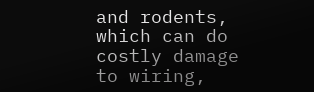and rodents, which can do costly damage to wiring,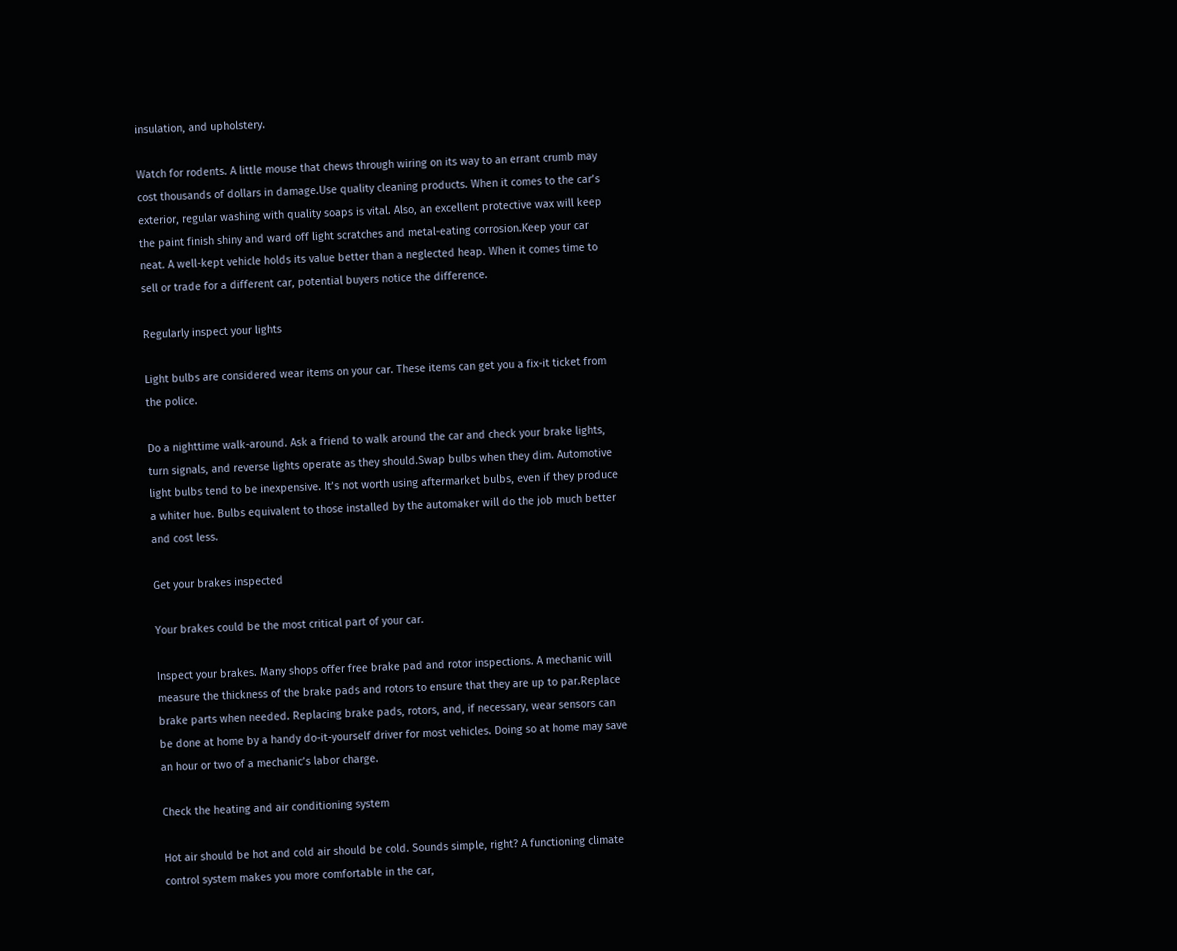insulation, and upholstery.

Watch for rodents. A little mouse that chews through wiring on its way to an errant crumb may cost thousands of dollars in damage.Use quality cleaning products. When it comes to the car’s exterior, regular washing with quality soaps is vital. Also, an excellent protective wax will keep the paint finish shiny and ward off light scratches and metal-eating corrosion.Keep your car neat. A well-kept vehicle holds its value better than a neglected heap. When it comes time to sell or trade for a different car, potential buyers notice the difference.

Regularly inspect your lights

Light bulbs are considered wear items on your car. These items can get you a fix-it ticket from the police.

Do a nighttime walk-around. Ask a friend to walk around the car and check your brake lights, turn signals, and reverse lights operate as they should.Swap bulbs when they dim. Automotive light bulbs tend to be inexpensive. It’s not worth using aftermarket bulbs, even if they produce a whiter hue. Bulbs equivalent to those installed by the automaker will do the job much better and cost less.

Get your brakes inspected

Your brakes could be the most critical part of your car.

Inspect your brakes. Many shops offer free brake pad and rotor inspections. A mechanic will measure the thickness of the brake pads and rotors to ensure that they are up to par.Replace brake parts when needed. Replacing brake pads, rotors, and, if necessary, wear sensors can be done at home by a handy do-it-yourself driver for most vehicles. Doing so at home may save an hour or two of a mechanic’s labor charge.

Check the heating and air conditioning system

Hot air should be hot and cold air should be cold. Sounds simple, right? A functioning climate control system makes you more comfortable in the car,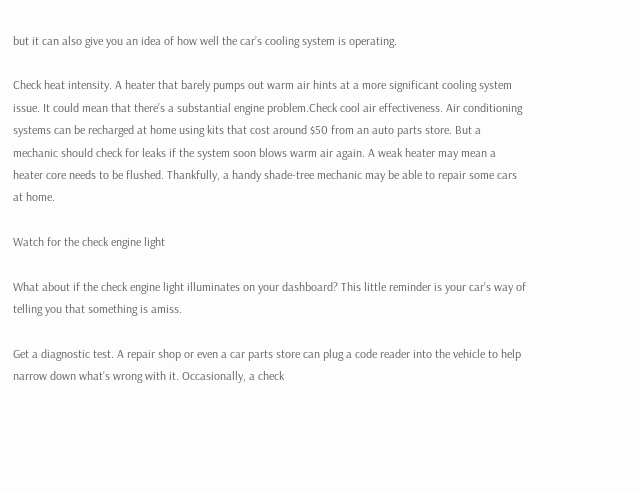but it can also give you an idea of how well the car’s cooling system is operating.

Check heat intensity. A heater that barely pumps out warm air hints at a more significant cooling system issue. It could mean that there’s a substantial engine problem.Check cool air effectiveness. Air conditioning systems can be recharged at home using kits that cost around $50 from an auto parts store. But a mechanic should check for leaks if the system soon blows warm air again. A weak heater may mean a heater core needs to be flushed. Thankfully, a handy shade-tree mechanic may be able to repair some cars at home.

Watch for the check engine light

What about if the check engine light illuminates on your dashboard? This little reminder is your car’s way of telling you that something is amiss.

Get a diagnostic test. A repair shop or even a car parts store can plug a code reader into the vehicle to help narrow down what’s wrong with it. Occasionally, a check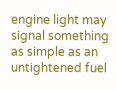engine light may signal something as simple as an untightened fuel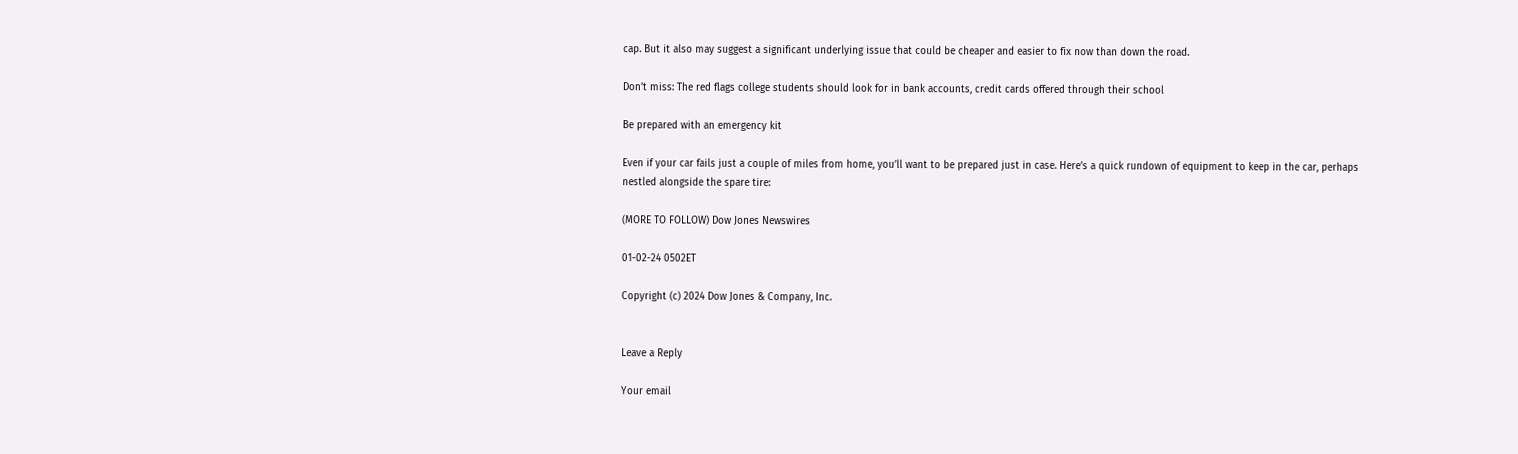cap. But it also may suggest a significant underlying issue that could be cheaper and easier to fix now than down the road.

Don’t miss: The red flags college students should look for in bank accounts, credit cards offered through their school

Be prepared with an emergency kit

Even if your car fails just a couple of miles from home, you’ll want to be prepared just in case. Here’s a quick rundown of equipment to keep in the car, perhaps nestled alongside the spare tire:

(MORE TO FOLLOW) Dow Jones Newswires

01-02-24 0502ET

Copyright (c) 2024 Dow Jones & Company, Inc.


Leave a Reply

Your email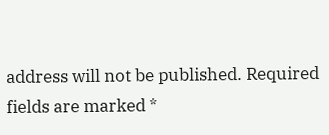address will not be published. Required fields are marked *